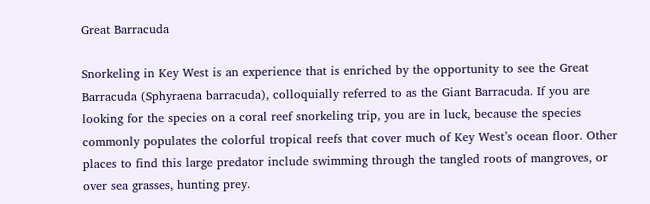Great Barracuda

Snorkeling in Key West is an experience that is enriched by the opportunity to see the Great Barracuda (Sphyraena barracuda), colloquially referred to as the Giant Barracuda. If you are looking for the species on a coral reef snorkeling trip, you are in luck, because the species commonly populates the colorful tropical reefs that cover much of Key West’s ocean floor. Other places to find this large predator include swimming through the tangled roots of mangroves, or over sea grasses, hunting prey.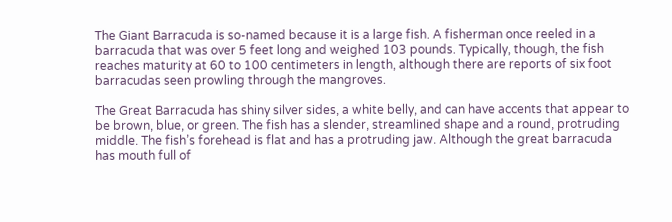The Giant Barracuda is so-named because it is a large fish. A fisherman once reeled in a barracuda that was over 5 feet long and weighed 103 pounds. Typically, though, the fish reaches maturity at 60 to 100 centimeters in length, although there are reports of six foot barracudas seen prowling through the mangroves.

The Great Barracuda has shiny silver sides, a white belly, and can have accents that appear to be brown, blue, or green. The fish has a slender, streamlined shape and a round, protruding middle. The fish’s forehead is flat and has a protruding jaw. Although the great barracuda has mouth full of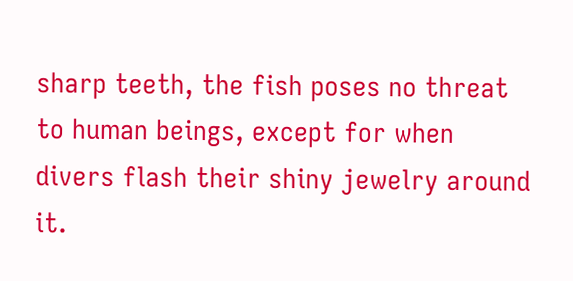sharp teeth, the fish poses no threat to human beings, except for when divers flash their shiny jewelry around it.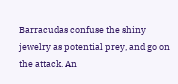Barracudas confuse the shiny jewelry as potential prey, and go on the attack. An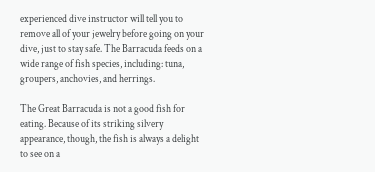experienced dive instructor will tell you to remove all of your jewelry before going on your dive, just to stay safe. The Barracuda feeds on a wide range of fish species, including: tuna, groupers, anchovies, and herrings.

The Great Barracuda is not a good fish for eating. Because of its striking silvery appearance, though, the fish is always a delight to see on a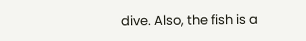dive. Also, the fish is a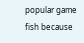popular game fish because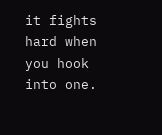it fights hard when you hook into one.